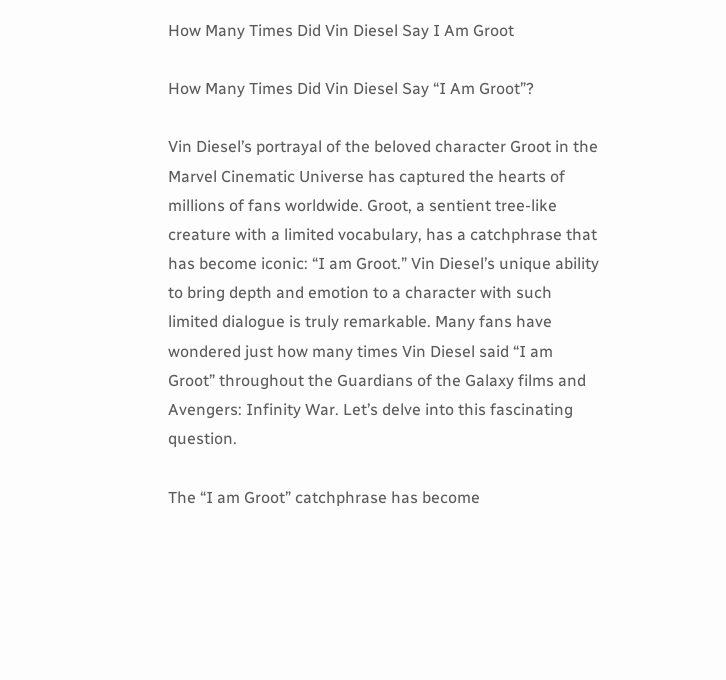How Many Times Did Vin Diesel Say I Am Groot

How Many Times Did Vin Diesel Say “I Am Groot”?

Vin Diesel’s portrayal of the beloved character Groot in the Marvel Cinematic Universe has captured the hearts of millions of fans worldwide. Groot, a sentient tree-like creature with a limited vocabulary, has a catchphrase that has become iconic: “I am Groot.” Vin Diesel’s unique ability to bring depth and emotion to a character with such limited dialogue is truly remarkable. Many fans have wondered just how many times Vin Diesel said “I am Groot” throughout the Guardians of the Galaxy films and Avengers: Infinity War. Let’s delve into this fascinating question.

The “I am Groot” catchphrase has become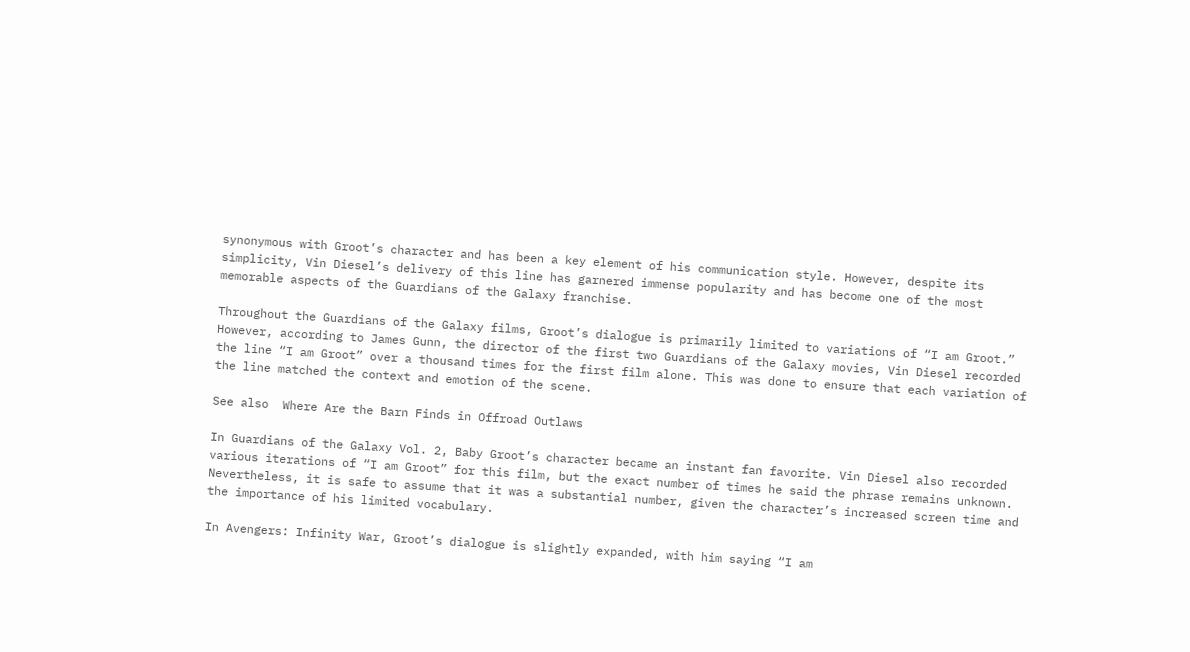synonymous with Groot’s character and has been a key element of his communication style. However, despite its simplicity, Vin Diesel’s delivery of this line has garnered immense popularity and has become one of the most memorable aspects of the Guardians of the Galaxy franchise.

Throughout the Guardians of the Galaxy films, Groot’s dialogue is primarily limited to variations of “I am Groot.” However, according to James Gunn, the director of the first two Guardians of the Galaxy movies, Vin Diesel recorded the line “I am Groot” over a thousand times for the first film alone. This was done to ensure that each variation of the line matched the context and emotion of the scene.

See also  Where Are the Barn Finds in Offroad Outlaws

In Guardians of the Galaxy Vol. 2, Baby Groot’s character became an instant fan favorite. Vin Diesel also recorded various iterations of “I am Groot” for this film, but the exact number of times he said the phrase remains unknown. Nevertheless, it is safe to assume that it was a substantial number, given the character’s increased screen time and the importance of his limited vocabulary.

In Avengers: Infinity War, Groot’s dialogue is slightly expanded, with him saying “I am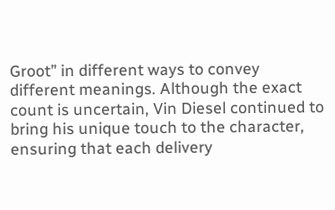Groot” in different ways to convey different meanings. Although the exact count is uncertain, Vin Diesel continued to bring his unique touch to the character, ensuring that each delivery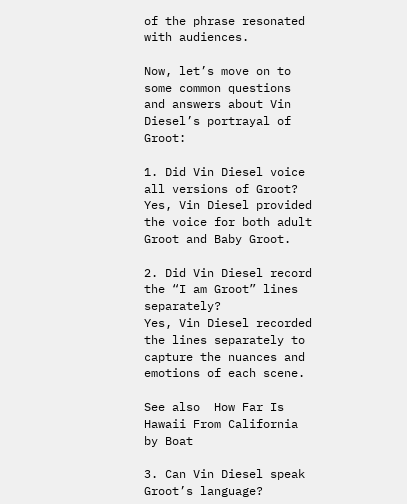of the phrase resonated with audiences.

Now, let’s move on to some common questions and answers about Vin Diesel’s portrayal of Groot:

1. Did Vin Diesel voice all versions of Groot?
Yes, Vin Diesel provided the voice for both adult Groot and Baby Groot.

2. Did Vin Diesel record the “I am Groot” lines separately?
Yes, Vin Diesel recorded the lines separately to capture the nuances and emotions of each scene.

See also  How Far Is Hawaii From California by Boat

3. Can Vin Diesel speak Groot’s language?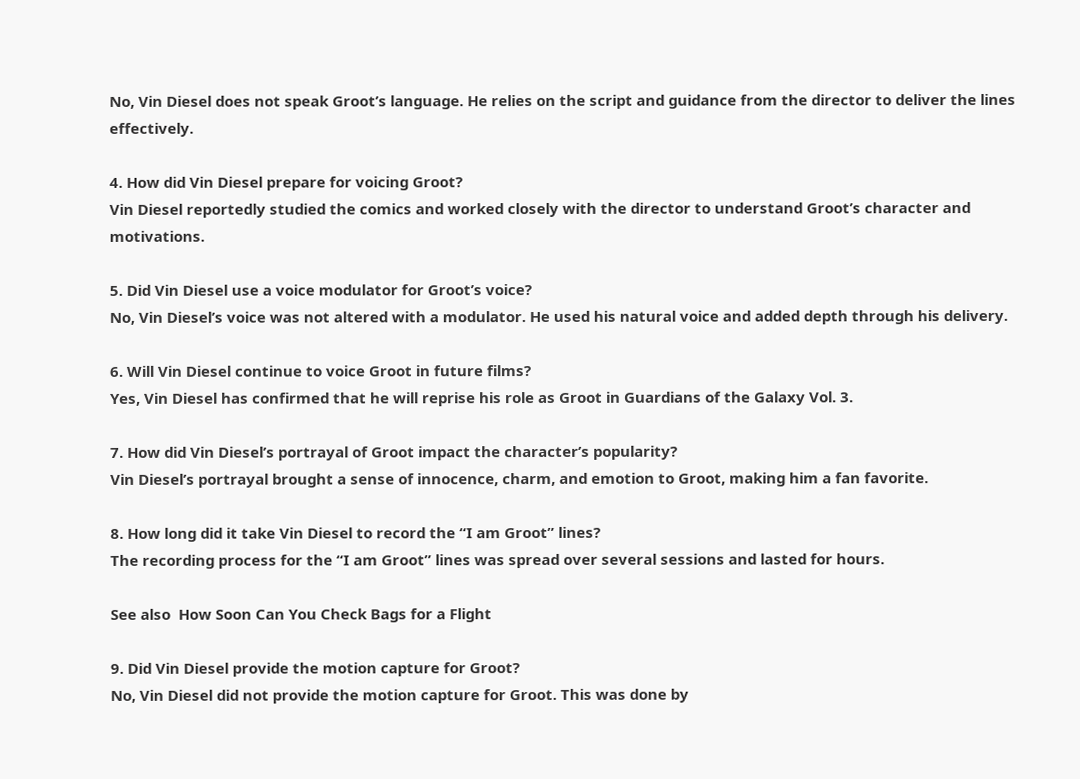No, Vin Diesel does not speak Groot’s language. He relies on the script and guidance from the director to deliver the lines effectively.

4. How did Vin Diesel prepare for voicing Groot?
Vin Diesel reportedly studied the comics and worked closely with the director to understand Groot’s character and motivations.

5. Did Vin Diesel use a voice modulator for Groot’s voice?
No, Vin Diesel’s voice was not altered with a modulator. He used his natural voice and added depth through his delivery.

6. Will Vin Diesel continue to voice Groot in future films?
Yes, Vin Diesel has confirmed that he will reprise his role as Groot in Guardians of the Galaxy Vol. 3.

7. How did Vin Diesel’s portrayal of Groot impact the character’s popularity?
Vin Diesel’s portrayal brought a sense of innocence, charm, and emotion to Groot, making him a fan favorite.

8. How long did it take Vin Diesel to record the “I am Groot” lines?
The recording process for the “I am Groot” lines was spread over several sessions and lasted for hours.

See also  How Soon Can You Check Bags for a Flight

9. Did Vin Diesel provide the motion capture for Groot?
No, Vin Diesel did not provide the motion capture for Groot. This was done by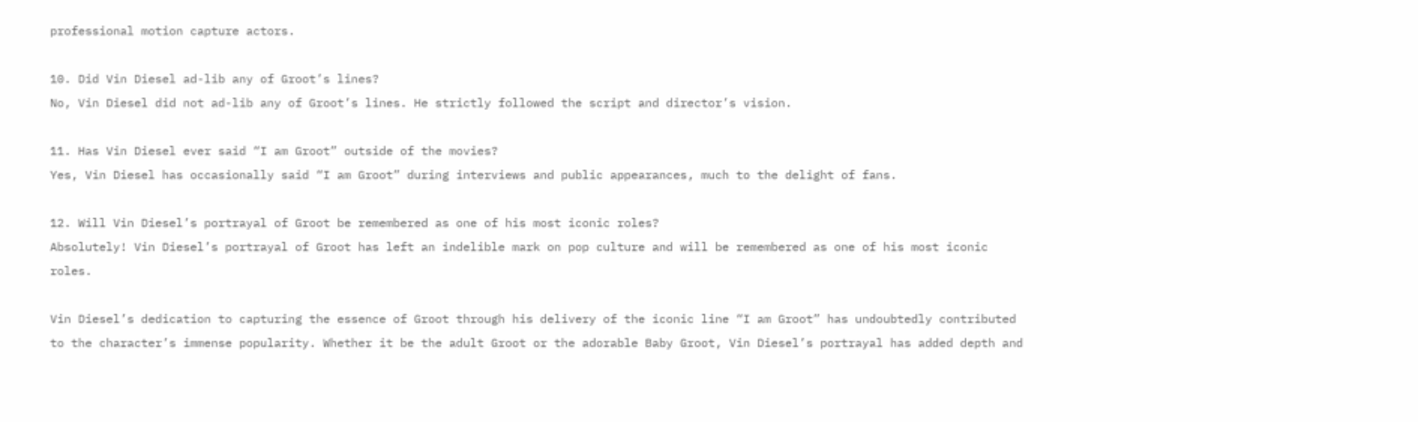professional motion capture actors.

10. Did Vin Diesel ad-lib any of Groot’s lines?
No, Vin Diesel did not ad-lib any of Groot’s lines. He strictly followed the script and director’s vision.

11. Has Vin Diesel ever said “I am Groot” outside of the movies?
Yes, Vin Diesel has occasionally said “I am Groot” during interviews and public appearances, much to the delight of fans.

12. Will Vin Diesel’s portrayal of Groot be remembered as one of his most iconic roles?
Absolutely! Vin Diesel’s portrayal of Groot has left an indelible mark on pop culture and will be remembered as one of his most iconic roles.

Vin Diesel’s dedication to capturing the essence of Groot through his delivery of the iconic line “I am Groot” has undoubtedly contributed to the character’s immense popularity. Whether it be the adult Groot or the adorable Baby Groot, Vin Diesel’s portrayal has added depth and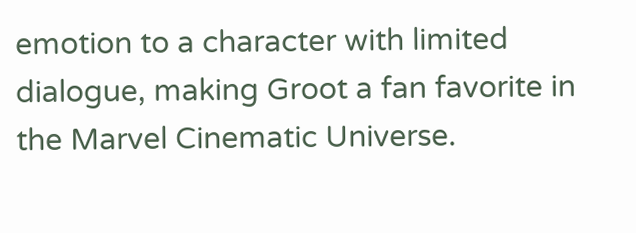emotion to a character with limited dialogue, making Groot a fan favorite in the Marvel Cinematic Universe.